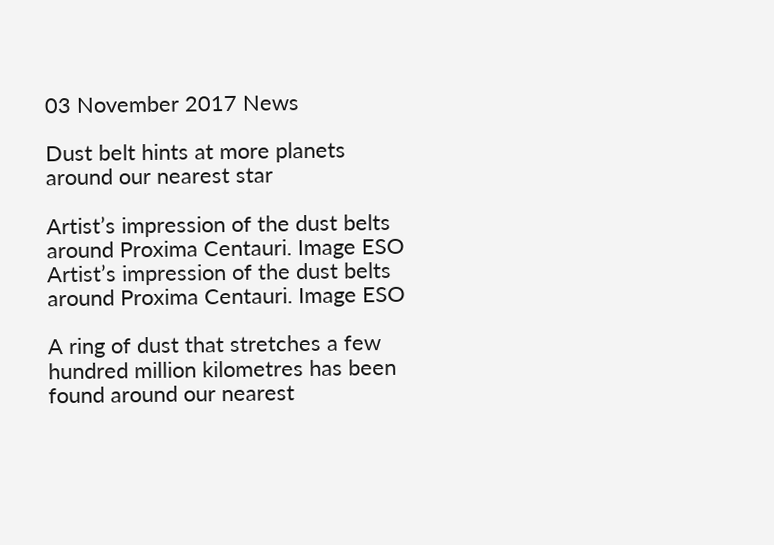03 November 2017 News

Dust belt hints at more planets around our nearest star

Artist’s impression of the dust belts around Proxima Centauri. Image ESO
Artist’s impression of the dust belts around Proxima Centauri. Image ESO

A ring of dust that stretches a few hundred million kilometres has been found around our nearest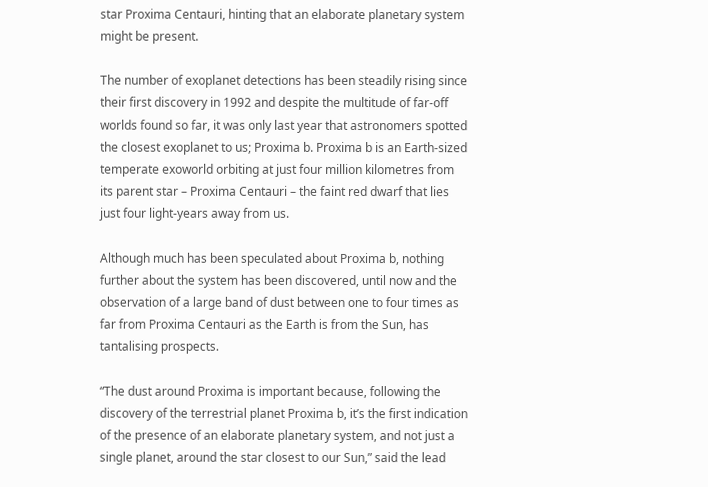star Proxima Centauri, hinting that an elaborate planetary system might be present.

The number of exoplanet detections has been steadily rising since their first discovery in 1992 and despite the multitude of far-off worlds found so far, it was only last year that astronomers spotted the closest exoplanet to us; Proxima b. Proxima b is an Earth-sized temperate exoworld orbiting at just four million kilometres from its parent star – Proxima Centauri – the faint red dwarf that lies just four light-years away from us.

Although much has been speculated about Proxima b, nothing further about the system has been discovered, until now and the observation of a large band of dust between one to four times as far from Proxima Centauri as the Earth is from the Sun, has tantalising prospects.

“The dust around Proxima is important because, following the discovery of the terrestrial planet Proxima b, it’s the first indication of the presence of an elaborate planetary system, and not just a single planet, around the star closest to our Sun,” said the lead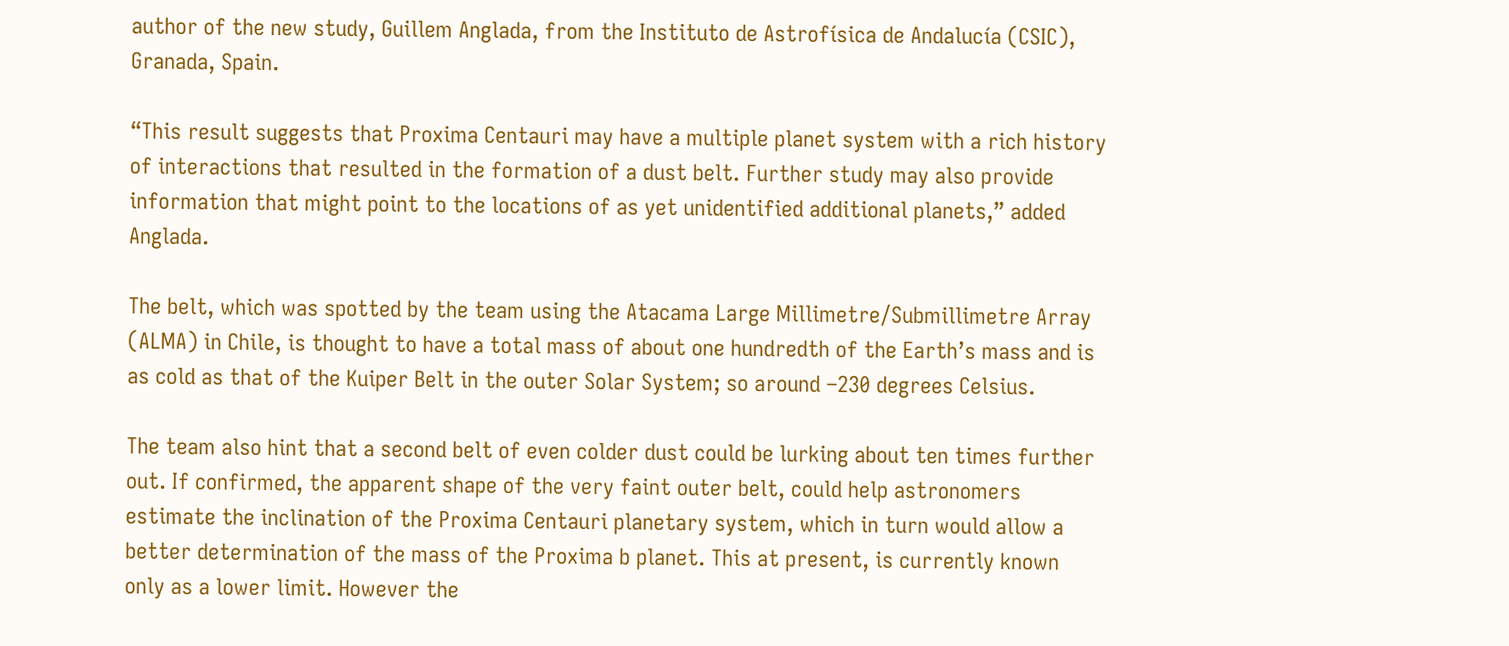author of the new study, Guillem Anglada, from the Instituto de Astrofísica de Andalucía (CSIC), Granada, Spain.

“This result suggests that Proxima Centauri may have a multiple planet system with a rich history of interactions that resulted in the formation of a dust belt. Further study may also provide information that might point to the locations of as yet unidentified additional planets,” added Anglada.

The belt, which was spotted by the team using the Atacama Large Millimetre/Submillimetre Array (ALMA) in Chile, is thought to have a total mass of about one hundredth of the Earth’s mass and is as cold as that of the Kuiper Belt in the outer Solar System; so around –230 degrees Celsius.

The team also hint that a second belt of even colder dust could be lurking about ten times further out. If confirmed, the apparent shape of the very faint outer belt, could help astronomers estimate the inclination of the Proxima Centauri planetary system, which in turn would allow a better determination of the mass of the Proxima b planet. This at present, is currently known only as a lower limit. However the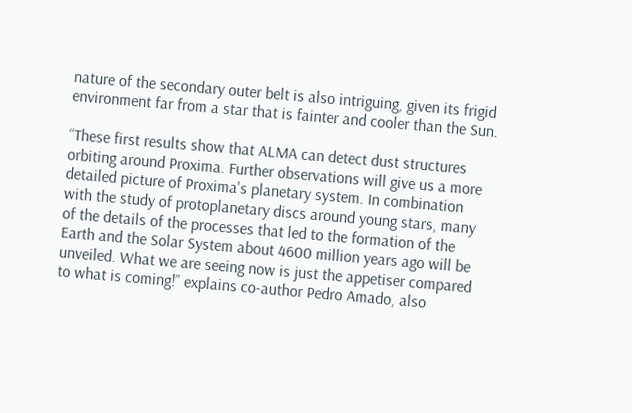nature of the secondary outer belt is also intriguing, given its frigid environment far from a star that is fainter and cooler than the Sun.

“These first results show that ALMA can detect dust structures orbiting around Proxima. Further observations will give us a more detailed picture of Proxima's planetary system. In combination with the study of protoplanetary discs around young stars, many of the details of the processes that led to the formation of the Earth and the Solar System about 4600 million years ago will be unveiled. What we are seeing now is just the appetiser compared to what is coming!” explains co-author Pedro Amado, also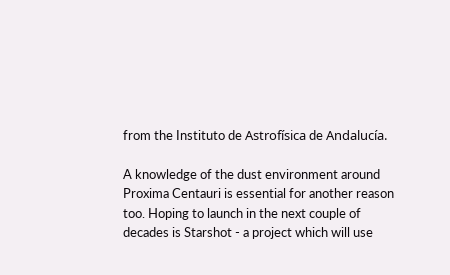from the Instituto de Astrofísica de Andalucía.

A knowledge of the dust environment around Proxima Centauri is essential for another reason too. Hoping to launch in the next couple of decades is Starshot - a project which will use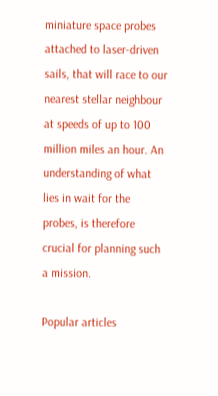miniature space probes attached to laser-driven sails, that will race to our nearest stellar neighbour at speeds of up to 100 million miles an hour. An understanding of what lies in wait for the probes, is therefore crucial for planning such a mission.

Popular articles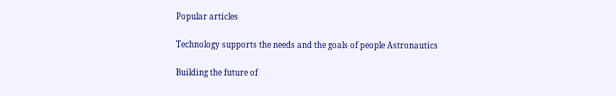Popular articles

Technology supports the needs and the goals of people Astronautics

Building the future of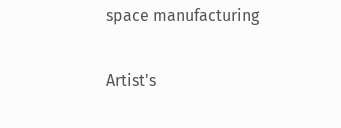space manufacturing

Artist's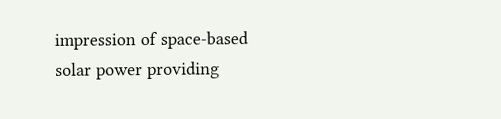impression of space-based solar power providing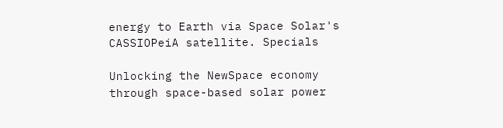energy to Earth via Space Solar's CASSIOPeiA satellite. Specials

Unlocking the NewSpace economy through space-based solar power